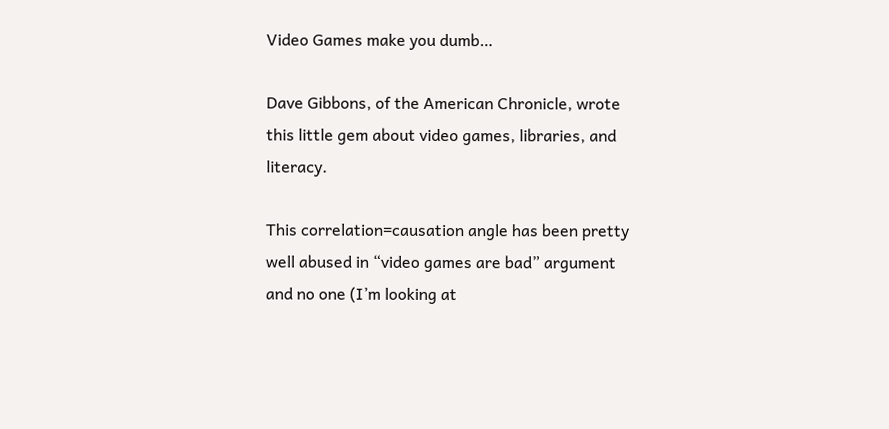Video Games make you dumb…

Dave Gibbons, of the American Chronicle, wrote this little gem about video games, libraries, and literacy.

This correlation=causation angle has been pretty well abused in “video games are bad” argument and no one (I’m looking at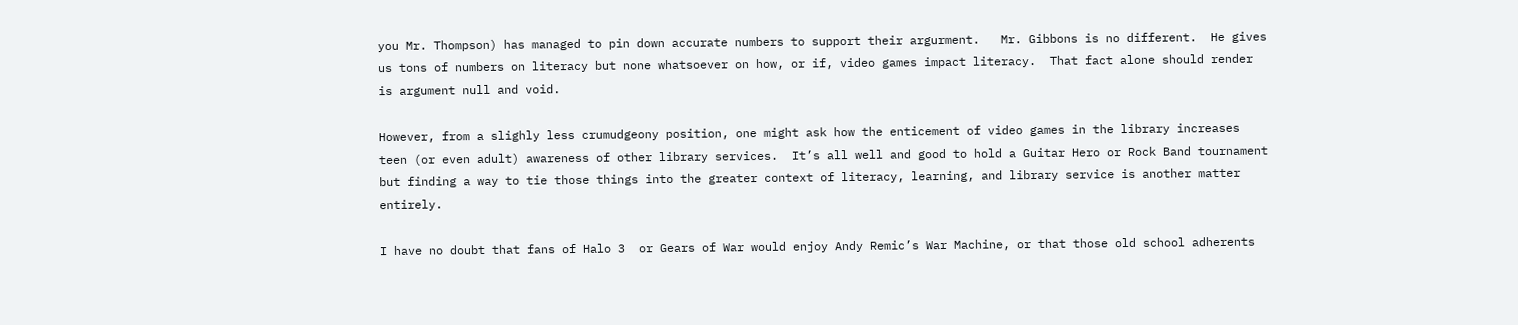you Mr. Thompson) has managed to pin down accurate numbers to support their argurment.   Mr. Gibbons is no different.  He gives us tons of numbers on literacy but none whatsoever on how, or if, video games impact literacy.  That fact alone should render is argument null and void.

However, from a slighly less crumudgeony position, one might ask how the enticement of video games in the library increases teen (or even adult) awareness of other library services.  It’s all well and good to hold a Guitar Hero or Rock Band tournament but finding a way to tie those things into the greater context of literacy, learning, and library service is another matter entirely.

I have no doubt that fans of Halo 3  or Gears of War would enjoy Andy Remic’s War Machine, or that those old school adherents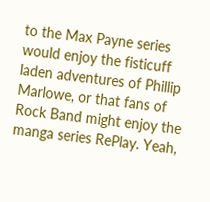to the Max Payne series would enjoy the fisticuff laden adventures of Phillip Marlowe, or that fans of Rock Band might enjoy the manga series RePlay. Yeah,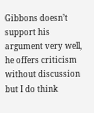Gibbons doesn’t support his argument very well, he offers criticism without discussion but I do think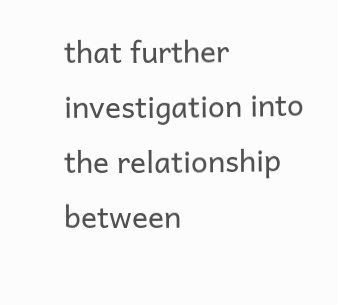that further investigation into the relationship between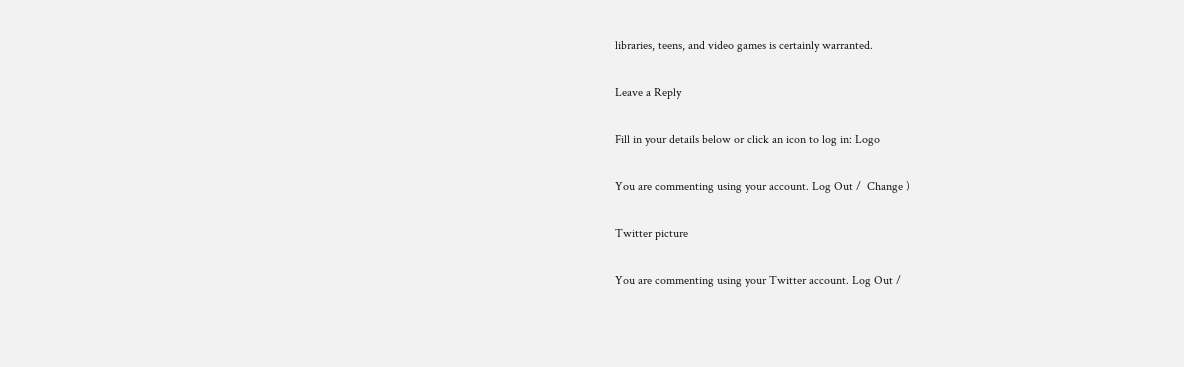libraries, teens, and video games is certainly warranted.

Leave a Reply

Fill in your details below or click an icon to log in: Logo

You are commenting using your account. Log Out /  Change )

Twitter picture

You are commenting using your Twitter account. Log Out /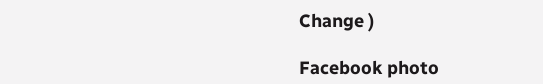Change )

Facebook photo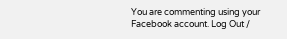You are commenting using your Facebook account. Log Out /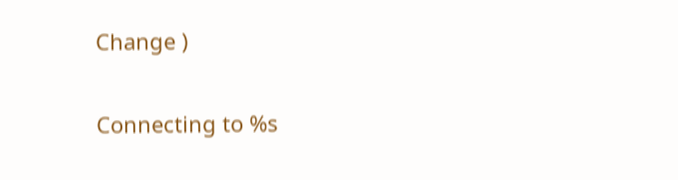Change )

Connecting to %s